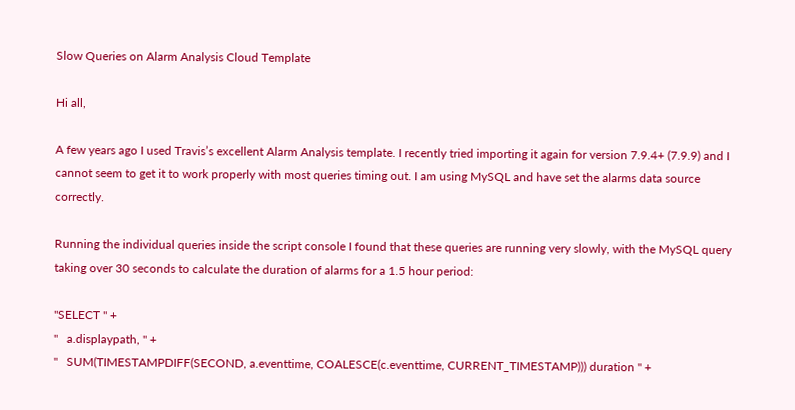Slow Queries on Alarm Analysis Cloud Template

Hi all,

A few years ago I used Travis’s excellent Alarm Analysis template. I recently tried importing it again for version 7.9.4+ (7.9.9) and I cannot seem to get it to work properly with most queries timing out. I am using MySQL and have set the alarms data source correctly.

Running the individual queries inside the script console I found that these queries are running very slowly, with the MySQL query taking over 30 seconds to calculate the duration of alarms for a 1.5 hour period:

"SELECT " +
"   a.displaypath, " +
"   SUM(TIMESTAMPDIFF(SECOND, a.eventtime, COALESCE(c.eventtime, CURRENT_TIMESTAMP))) duration " +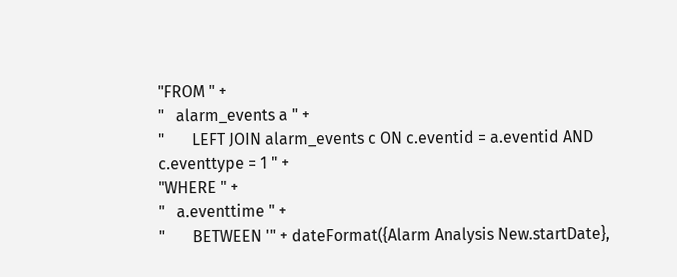"FROM " +
"   alarm_events a " +
"       LEFT JOIN alarm_events c ON c.eventid = a.eventid AND c.eventtype = 1 " +
"WHERE " +
"   a.eventtime " +
"       BETWEEN '" + dateFormat({Alarm Analysis New.startDate},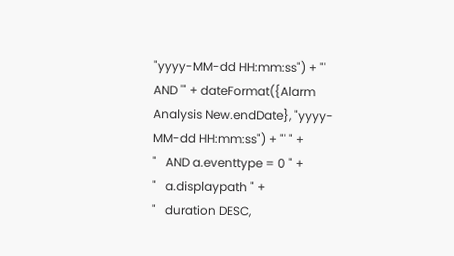"yyyy-MM-dd HH:mm:ss") + "' AND '" + dateFormat({Alarm Analysis New.endDate}, "yyyy-MM-dd HH:mm:ss") + "' " +
"   AND a.eventtype = 0 " +
"   a.displaypath " +
"   duration DESC,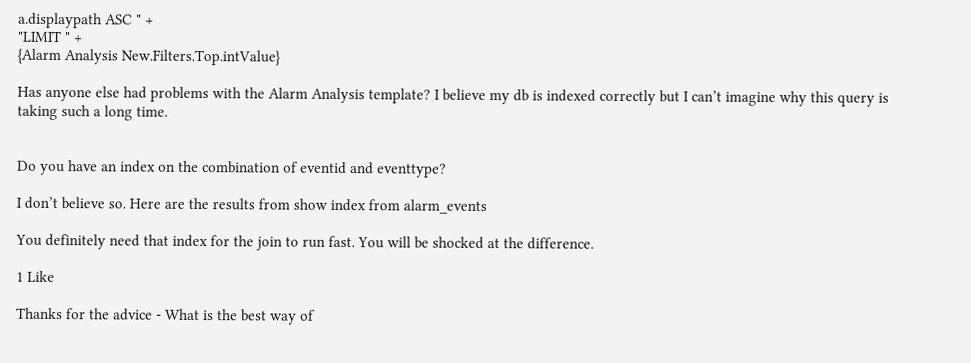a.displaypath ASC " +
"LIMIT " +
{Alarm Analysis New.Filters.Top.intValue}

Has anyone else had problems with the Alarm Analysis template? I believe my db is indexed correctly but I can’t imagine why this query is taking such a long time.


Do you have an index on the combination of eventid and eventtype?

I don’t believe so. Here are the results from show index from alarm_events

You definitely need that index for the join to run fast. You will be shocked at the difference.

1 Like

Thanks for the advice - What is the best way of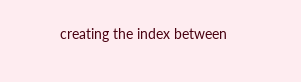creating the index between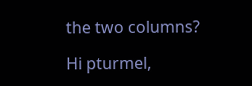the two columns?

Hi pturmel,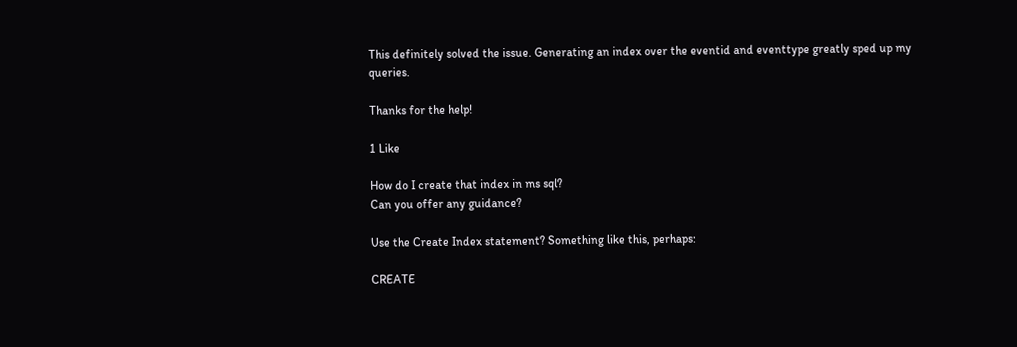This definitely solved the issue. Generating an index over the eventid and eventtype greatly sped up my queries.

Thanks for the help!

1 Like

How do I create that index in ms sql?
Can you offer any guidance?

Use the Create Index statement? Something like this, perhaps:

CREATE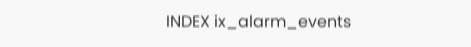INDEX ix_alarm_events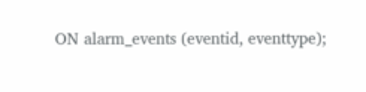ON alarm_events (eventid, eventtype);